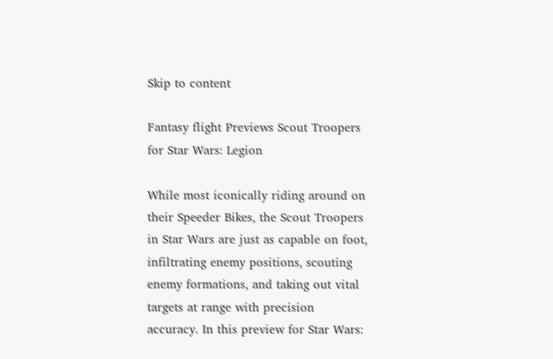Skip to content

Fantasy flight Previews Scout Troopers for Star Wars: Legion

While most iconically riding around on their Speeder Bikes, the Scout Troopers in Star Wars are just as capable on foot, infiltrating enemy positions, scouting enemy formations, and taking out vital targets at range with precision accuracy. In this preview for Star Wars: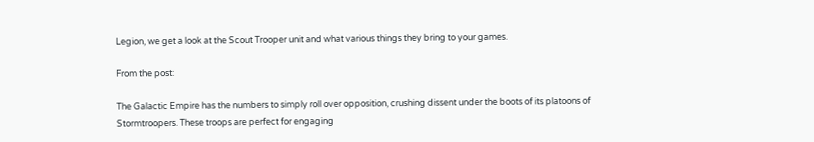Legion, we get a look at the Scout Trooper unit and what various things they bring to your games.

From the post:

The Galactic Empire has the numbers to simply roll over opposition, crushing dissent under the boots of its platoons of Stormtroopers. These troops are perfect for engaging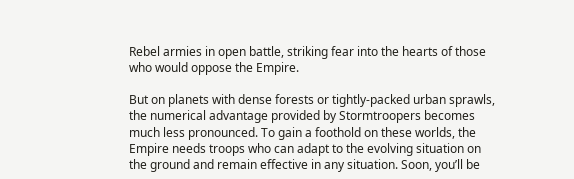Rebel armies in open battle, striking fear into the hearts of those who would oppose the Empire.

But on planets with dense forests or tightly-packed urban sprawls, the numerical advantage provided by Stormtroopers becomes much less pronounced. To gain a foothold on these worlds, the Empire needs troops who can adapt to the evolving situation on the ground and remain effective in any situation. Soon, you’ll be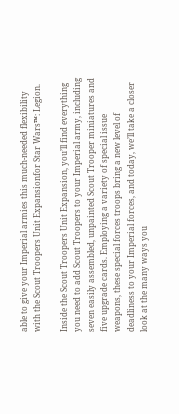able to give your Imperial armies this much-needed flexibility with the Scout Troopers Unit Expansionfor Star Wars™: Legion.

Inside the Scout Troopers Unit Expansion, you’ll find everything you need to add Scout Troopers to your Imperial army, including seven easily assembled, unpainted Scout Trooper miniatures and five upgrade cards. Employing a variety of special issue weapons, these special forces troops bring a new level of deadliness to your Imperial forces, and today, we’ll take a closer look at the many ways you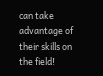can take advantage of their skills on the field!